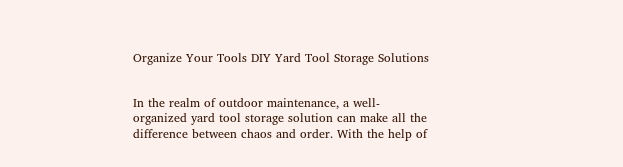Organize Your Tools DIY Yard Tool Storage Solutions


In the realm of outdoor maintenance, a well-organized yard tool storage solution can make all the difference between chaos and order. With the help of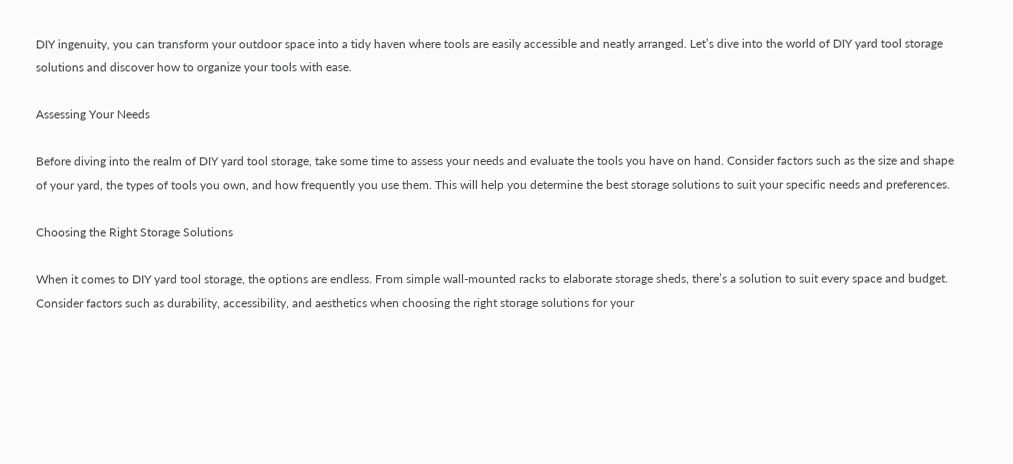DIY ingenuity, you can transform your outdoor space into a tidy haven where tools are easily accessible and neatly arranged. Let’s dive into the world of DIY yard tool storage solutions and discover how to organize your tools with ease.

Assessing Your Needs

Before diving into the realm of DIY yard tool storage, take some time to assess your needs and evaluate the tools you have on hand. Consider factors such as the size and shape of your yard, the types of tools you own, and how frequently you use them. This will help you determine the best storage solutions to suit your specific needs and preferences.

Choosing the Right Storage Solutions

When it comes to DIY yard tool storage, the options are endless. From simple wall-mounted racks to elaborate storage sheds, there’s a solution to suit every space and budget. Consider factors such as durability, accessibility, and aesthetics when choosing the right storage solutions for your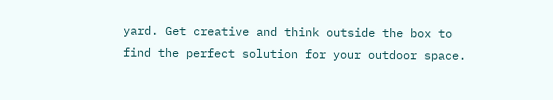yard. Get creative and think outside the box to find the perfect solution for your outdoor space.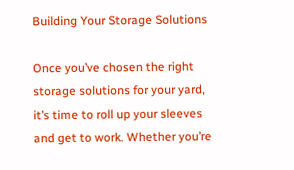Building Your Storage Solutions

Once you’ve chosen the right storage solutions for your yard, it’s time to roll up your sleeves and get to work. Whether you’re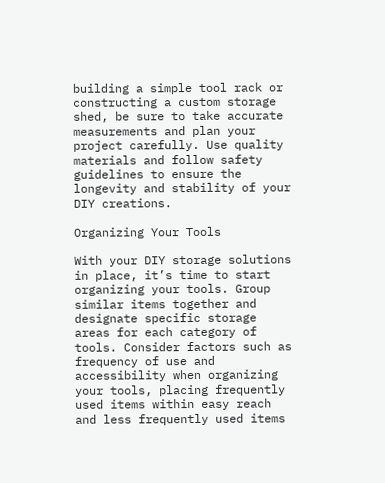building a simple tool rack or constructing a custom storage shed, be sure to take accurate measurements and plan your project carefully. Use quality materials and follow safety guidelines to ensure the longevity and stability of your DIY creations.

Organizing Your Tools

With your DIY storage solutions in place, it’s time to start organizing your tools. Group similar items together and designate specific storage areas for each category of tools. Consider factors such as frequency of use and accessibility when organizing your tools, placing frequently used items within easy reach and less frequently used items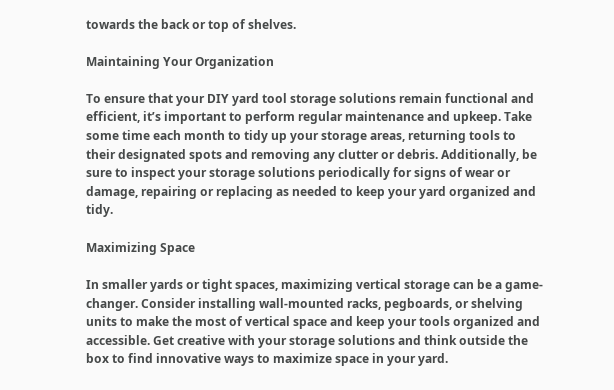towards the back or top of shelves.

Maintaining Your Organization

To ensure that your DIY yard tool storage solutions remain functional and efficient, it’s important to perform regular maintenance and upkeep. Take some time each month to tidy up your storage areas, returning tools to their designated spots and removing any clutter or debris. Additionally, be sure to inspect your storage solutions periodically for signs of wear or damage, repairing or replacing as needed to keep your yard organized and tidy.

Maximizing Space

In smaller yards or tight spaces, maximizing vertical storage can be a game-changer. Consider installing wall-mounted racks, pegboards, or shelving units to make the most of vertical space and keep your tools organized and accessible. Get creative with your storage solutions and think outside the box to find innovative ways to maximize space in your yard.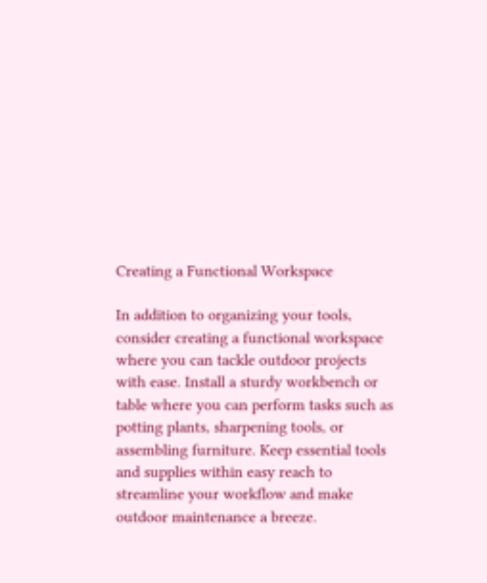Creating a Functional Workspace

In addition to organizing your tools, consider creating a functional workspace where you can tackle outdoor projects with ease. Install a sturdy workbench or table where you can perform tasks such as potting plants, sharpening tools, or assembling furniture. Keep essential tools and supplies within easy reach to streamline your workflow and make outdoor maintenance a breeze.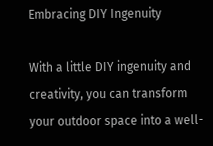Embracing DIY Ingenuity

With a little DIY ingenuity and creativity, you can transform your outdoor space into a well-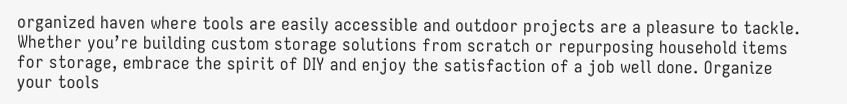organized haven where tools are easily accessible and outdoor projects are a pleasure to tackle. Whether you’re building custom storage solutions from scratch or repurposing household items for storage, embrace the spirit of DIY and enjoy the satisfaction of a job well done. Organize your tools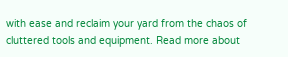with ease and reclaim your yard from the chaos of cluttered tools and equipment. Read more about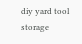diy yard tool storage